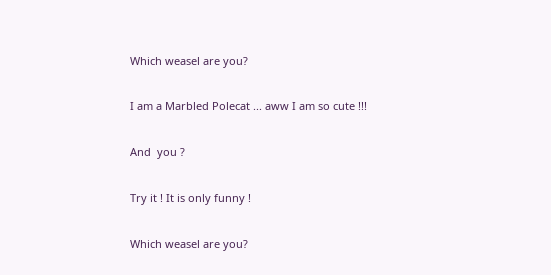Which weasel are you?

I am a Marbled Polecat ... aww I am so cute !!!

And  you ?

Try it ! It is only funny !

Which weasel are you?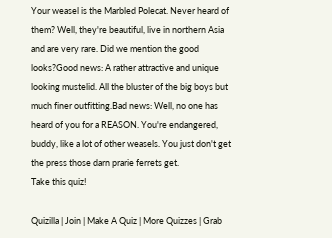Your weasel is the Marbled Polecat. Never heard of them? Well, they're beautiful, live in northern Asia and are very rare. Did we mention the good looks?Good news: A rather attractive and unique looking mustelid. All the bluster of the big boys but much finer outfitting.Bad news: Well, no one has heard of you for a REASON. You're endangered, buddy, like a lot of other weasels. You just don't get the press those darn prarie ferrets get.
Take this quiz!

Quizilla | Join | Make A Quiz | More Quizzes | Grab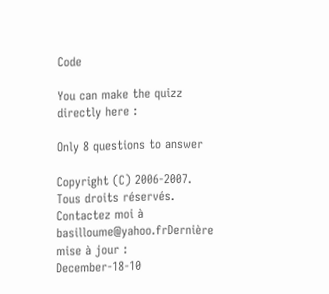Code

You can make the quizz directly here :

Only 8 questions to answer

Copyright (C) 2006-2007. Tous droits réservés. Contactez moi à  basilloume@yahoo.frDernière mise à jour : December-18-10